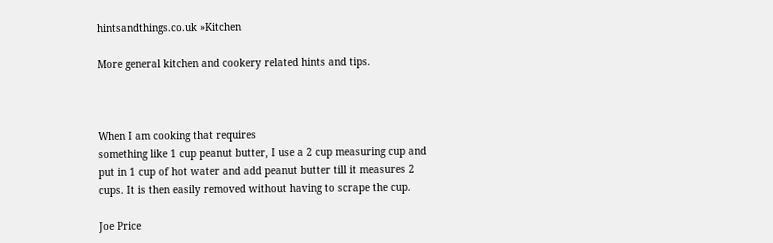hintsandthings.co.uk »Kitchen

More general kitchen and cookery related hints and tips.



When I am cooking that requires
something like 1 cup peanut butter, I use a 2 cup measuring cup and
put in 1 cup of hot water and add peanut butter till it measures 2
cups. It is then easily removed without having to scrape the cup.

Joe Price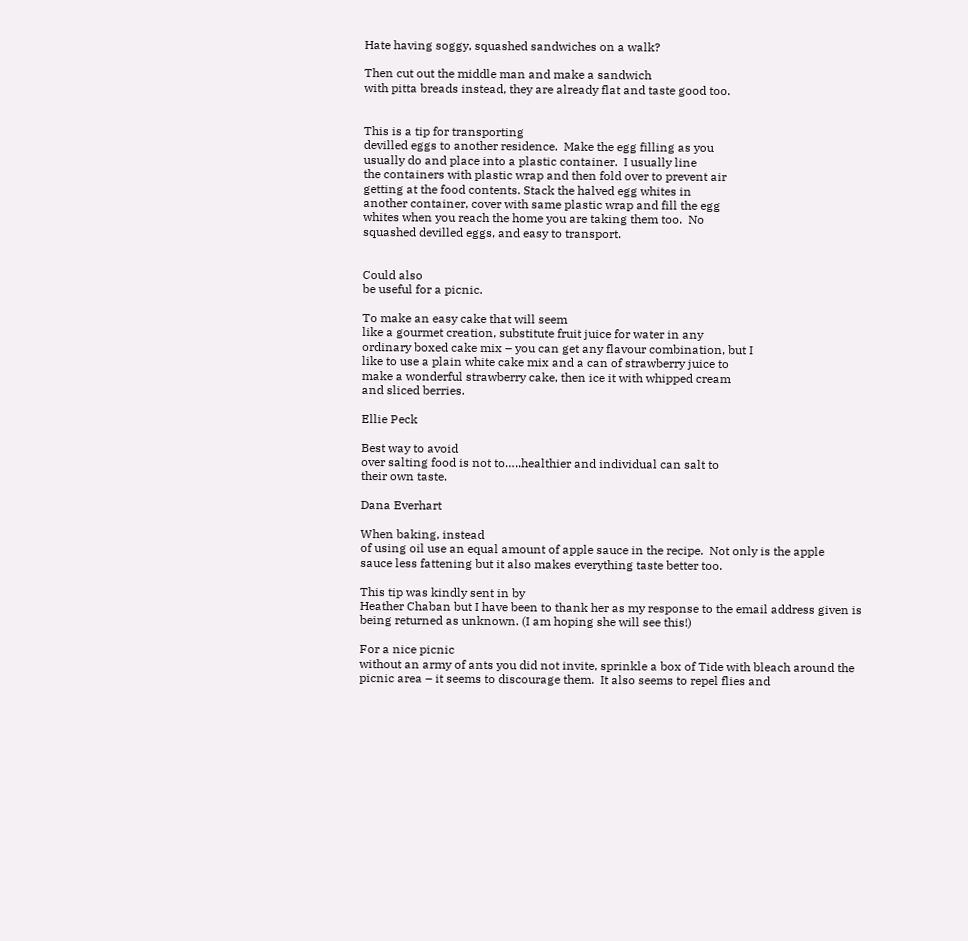Hate having soggy, squashed sandwiches on a walk?

Then cut out the middle man and make a sandwich
with pitta breads instead, they are already flat and taste good too.


This is a tip for transporting
devilled eggs to another residence.  Make the egg filling as you
usually do and place into a plastic container.  I usually line
the containers with plastic wrap and then fold over to prevent air
getting at the food contents. Stack the halved egg whites in
another container, cover with same plastic wrap and fill the egg
whites when you reach the home you are taking them too.  No
squashed devilled eggs, and easy to transport.


Could also
be useful for a picnic.

To make an easy cake that will seem
like a gourmet creation, substitute fruit juice for water in any
ordinary boxed cake mix – you can get any flavour combination, but I
like to use a plain white cake mix and a can of strawberry juice to
make a wonderful strawberry cake, then ice it with whipped cream
and sliced berries.

Ellie Peck

Best way to avoid
over salting food is not to…..healthier and individual can salt to
their own taste.

Dana Everhart

When baking, instead
of using oil use an equal amount of apple sauce in the recipe.  Not only is the apple
sauce less fattening but it also makes everything taste better too.

This tip was kindly sent in by
Heather Chaban but I have been to thank her as my response to the email address given is
being returned as unknown. (I am hoping she will see this!)

For a nice picnic
without an army of ants you did not invite, sprinkle a box of Tide with bleach around the
picnic area – it seems to discourage them.  It also seems to repel flies and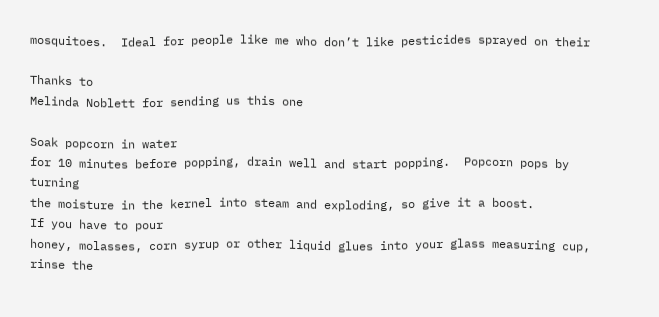mosquitoes.  Ideal for people like me who don’t like pesticides sprayed on their

Thanks to
Melinda Noblett for sending us this one

Soak popcorn in water
for 10 minutes before popping, drain well and start popping.  Popcorn pops by turning
the moisture in the kernel into steam and exploding, so give it a boost.
If you have to pour
honey, molasses, corn syrup or other liquid glues into your glass measuring cup, rinse the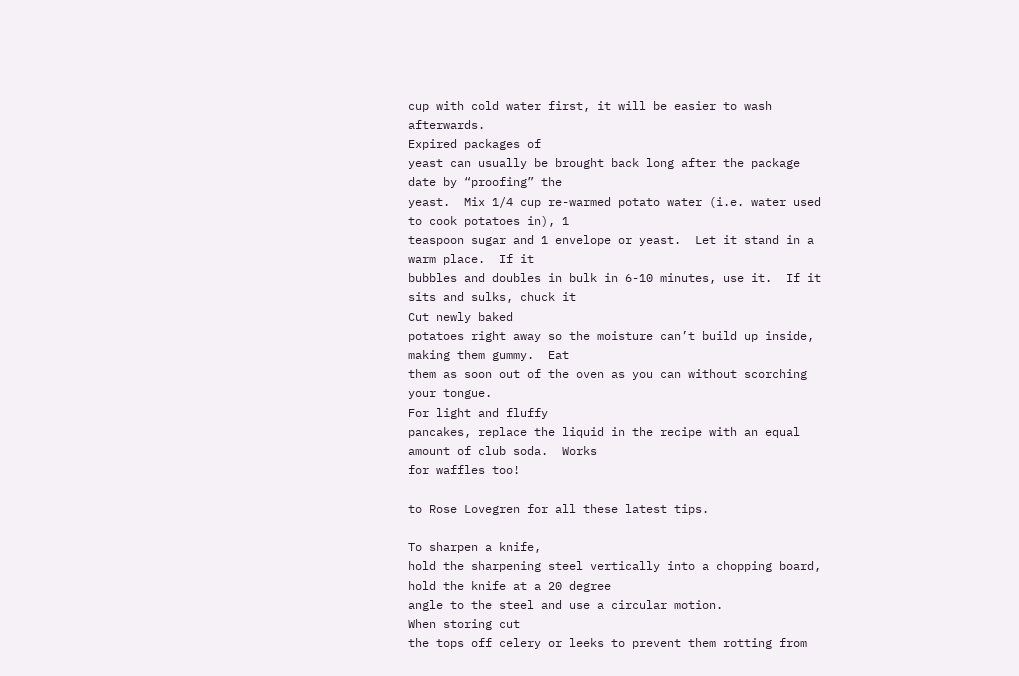cup with cold water first, it will be easier to wash afterwards.
Expired packages of
yeast can usually be brought back long after the package date by “proofing” the
yeast.  Mix 1/4 cup re-warmed potato water (i.e. water used to cook potatoes in), 1
teaspoon sugar and 1 envelope or yeast.  Let it stand in a warm place.  If it
bubbles and doubles in bulk in 6-10 minutes, use it.  If it sits and sulks, chuck it
Cut newly baked
potatoes right away so the moisture can’t build up inside, making them gummy.  Eat
them as soon out of the oven as you can without scorching your tongue.
For light and fluffy
pancakes, replace the liquid in the recipe with an equal amount of club soda.  Works
for waffles too!

to Rose Lovegren for all these latest tips.

To sharpen a knife,
hold the sharpening steel vertically into a chopping board, hold the knife at a 20 degree
angle to the steel and use a circular motion.
When storing cut
the tops off celery or leeks to prevent them rotting from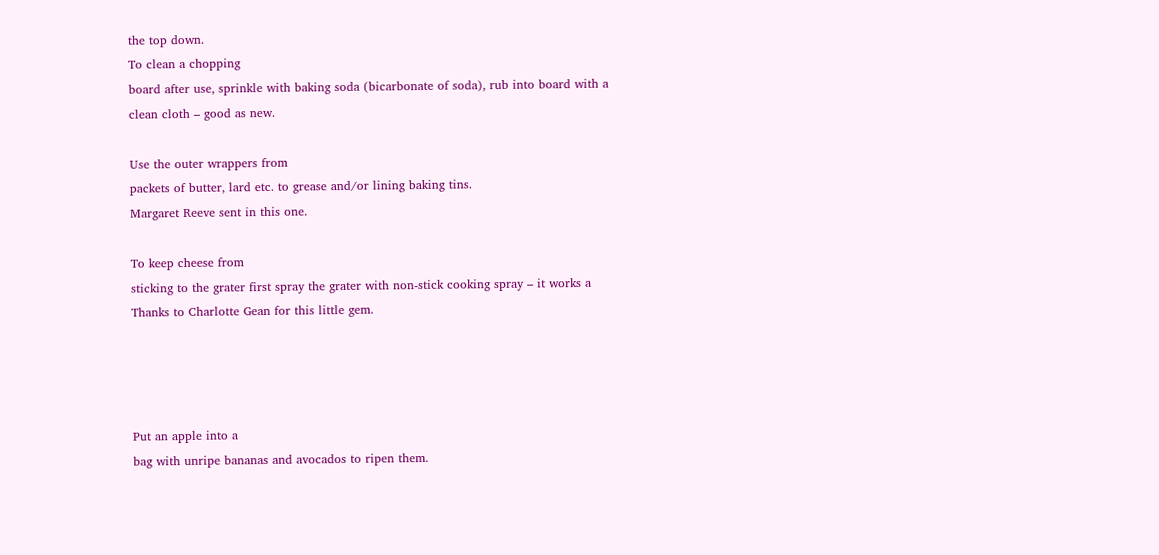the top down.
To clean a chopping
board after use, sprinkle with baking soda (bicarbonate of soda), rub into board with a
clean cloth – good as new.

Use the outer wrappers from
packets of butter, lard etc. to grease and/or lining baking tins.
Margaret Reeve sent in this one.

To keep cheese from
sticking to the grater first spray the grater with non-stick cooking spray – it works a
Thanks to Charlotte Gean for this little gem.




Put an apple into a
bag with unripe bananas and avocados to ripen them.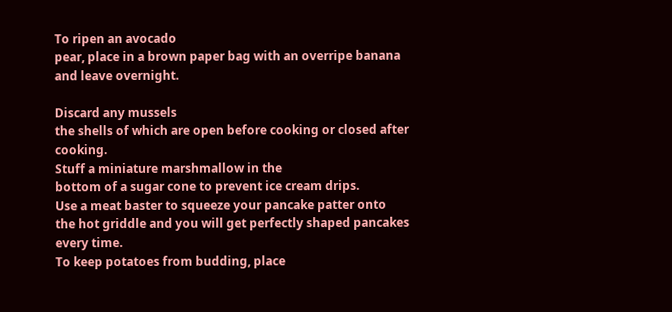To ripen an avocado
pear, place in a brown paper bag with an overripe banana and leave overnight.

Discard any mussels
the shells of which are open before cooking or closed after cooking.
Stuff a miniature marshmallow in the
bottom of a sugar cone to prevent ice cream drips.
Use a meat baster to squeeze your pancake patter onto
the hot griddle and you will get perfectly shaped pancakes every time.
To keep potatoes from budding, place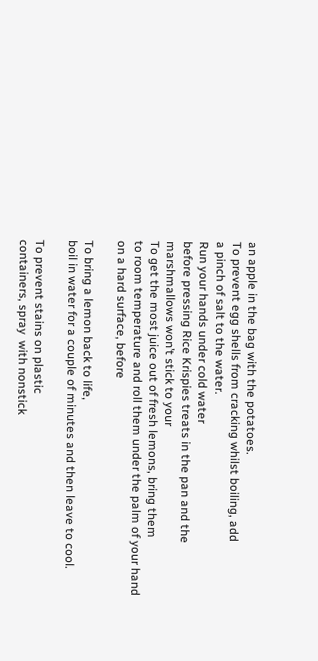an apple in the bag with the potatoes.
To prevent egg shells from cracking whilst boiling, add
a pinch of salt to the water.
Run your hands under cold water
before pressing Rice Krispies treats in the pan and the marshmallows won’t stick to your
To get the most juice out of fresh lemons, bring them
to room temperature and roll them under the palm of your hand on a hard surface, before

To bring a lemon back to life,
boil in water for a couple of minutes and then leave to cool.

To prevent stains on plastic
containers, spray  with nonstick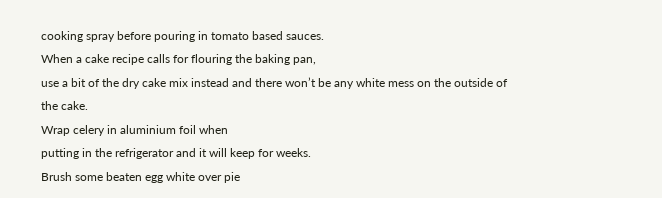cooking spray before pouring in tomato based sauces.
When a cake recipe calls for flouring the baking pan,
use a bit of the dry cake mix instead and there won’t be any white mess on the outside of
the cake.
Wrap celery in aluminium foil when
putting in the refrigerator and it will keep for weeks.
Brush some beaten egg white over pie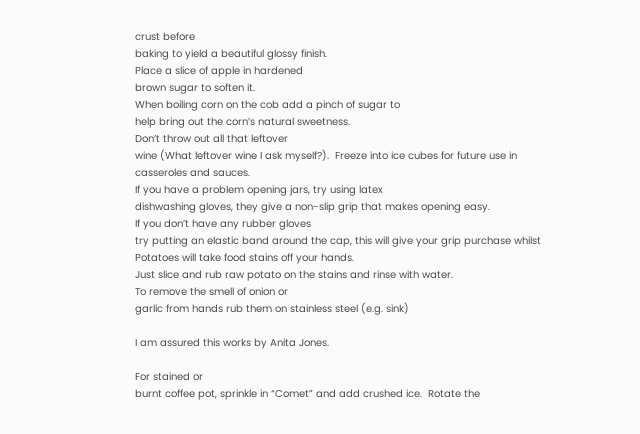crust before
baking to yield a beautiful glossy finish.
Place a slice of apple in hardened
brown sugar to soften it.
When boiling corn on the cob add a pinch of sugar to
help bring out the corn’s natural sweetness.
Don’t throw out all that leftover
wine (What leftover wine I ask myself?).  Freeze into ice cubes for future use in
casseroles and sauces.
If you have a problem opening jars, try using latex
dishwashing gloves, they give a non-slip grip that makes opening easy.
If you don’t have any rubber gloves
try putting an elastic band around the cap, this will give your grip purchase whilst
Potatoes will take food stains off your hands.
Just slice and rub raw potato on the stains and rinse with water.
To remove the smell of onion or
garlic from hands rub them on stainless steel (e.g. sink)

I am assured this works by Anita Jones.

For stained or
burnt coffee pot, sprinkle in “Comet” and add crushed ice.  Rotate the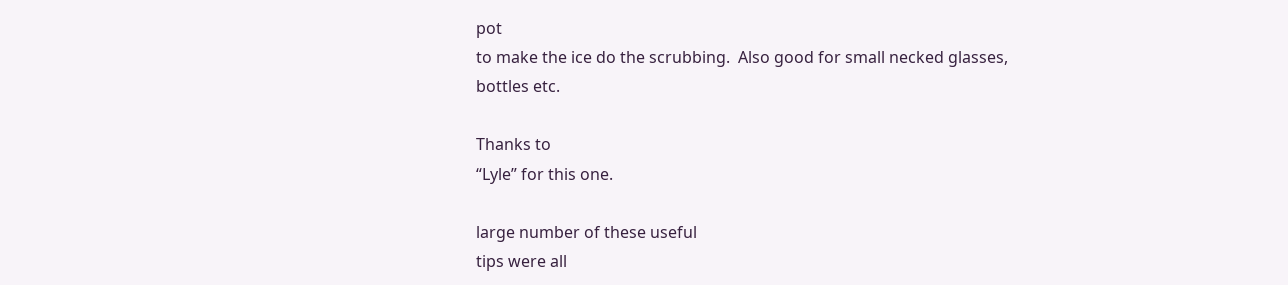pot
to make the ice do the scrubbing.  Also good for small necked glasses, bottles etc.

Thanks to
“Lyle” for this one.

large number of these useful
tips were all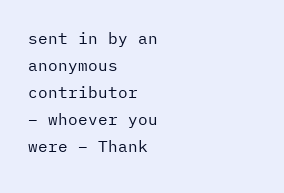sent in by an anonymous contributor
– whoever you were – Thank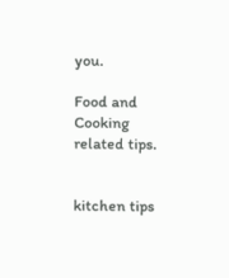you.

Food and Cooking related tips.


kitchen tips